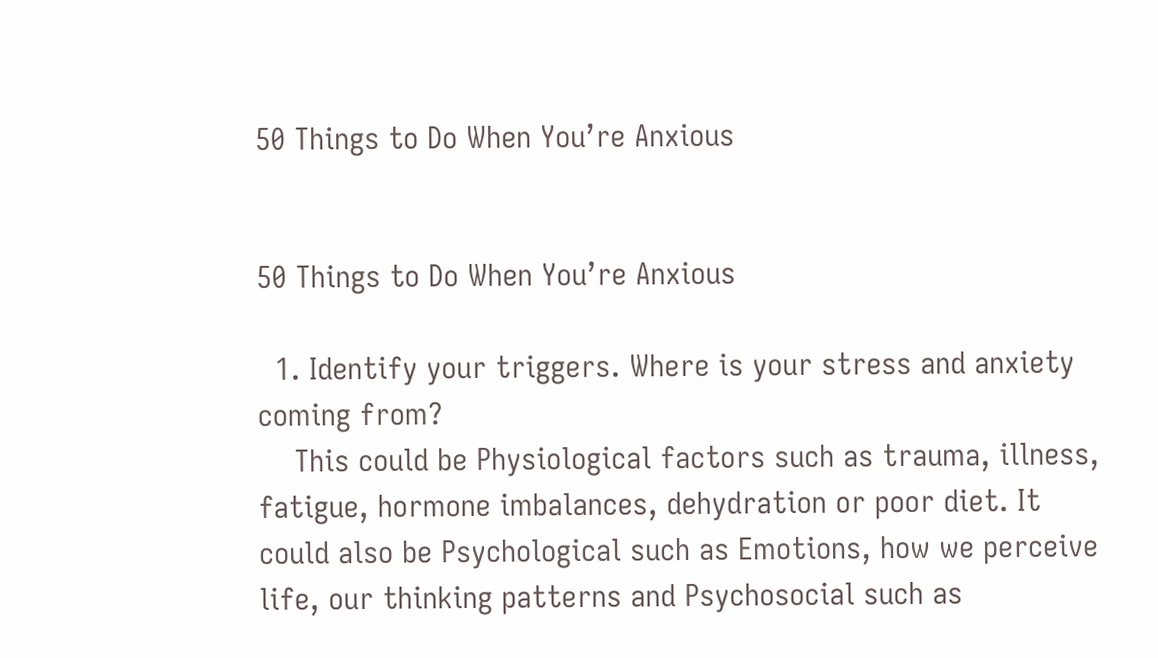50 Things to Do When You’re Anxious


50 Things to Do When You’re Anxious

  1. Identify your triggers. Where is your stress and anxiety coming from?
    This could be Physiological factors such as trauma, illness, fatigue, hormone imbalances, dehydration or poor diet. It could also be Psychological such as Emotions, how we perceive life, our thinking patterns and Psychosocial such as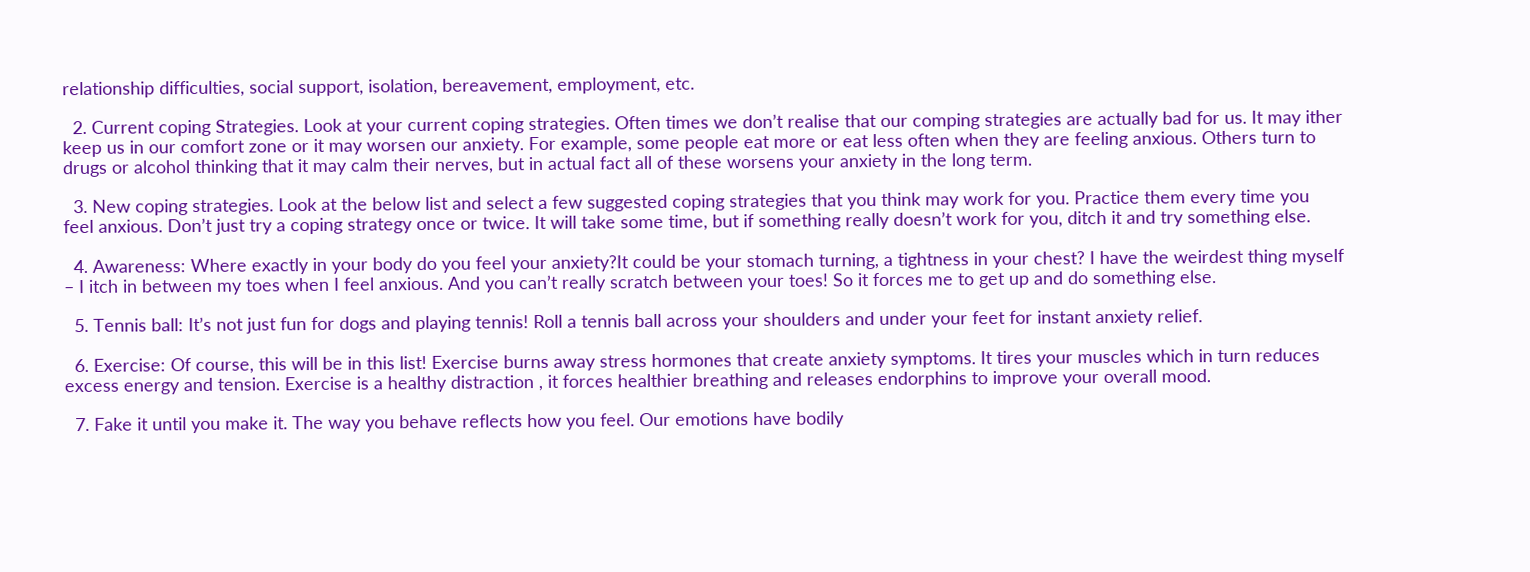relationship difficulties, social support, isolation, bereavement, employment, etc.

  2. Current coping Strategies. Look at your current coping strategies. Often times we don’t realise that our comping strategies are actually bad for us. It may ither keep us in our comfort zone or it may worsen our anxiety. For example, some people eat more or eat less often when they are feeling anxious. Others turn to drugs or alcohol thinking that it may calm their nerves, but in actual fact all of these worsens your anxiety in the long term.

  3. New coping strategies. Look at the below list and select a few suggested coping strategies that you think may work for you. Practice them every time you feel anxious. Don’t just try a coping strategy once or twice. It will take some time, but if something really doesn’t work for you, ditch it and try something else.

  4. Awareness: Where exactly in your body do you feel your anxiety?It could be your stomach turning, a tightness in your chest? I have the weirdest thing myself – I itch in between my toes when I feel anxious. And you can’t really scratch between your toes! So it forces me to get up and do something else.

  5. Tennis ball: It’s not just fun for dogs and playing tennis! Roll a tennis ball across your shoulders and under your feet for instant anxiety relief.

  6. Exercise: Of course, this will be in this list! Exercise burns away stress hormones that create anxiety symptoms. It tires your muscles which in turn reduces excess energy and tension. Exercise is a healthy distraction , it forces healthier breathing and releases endorphins to improve your overall mood.

  7. Fake it until you make it. The way you behave reflects how you feel. Our emotions have bodily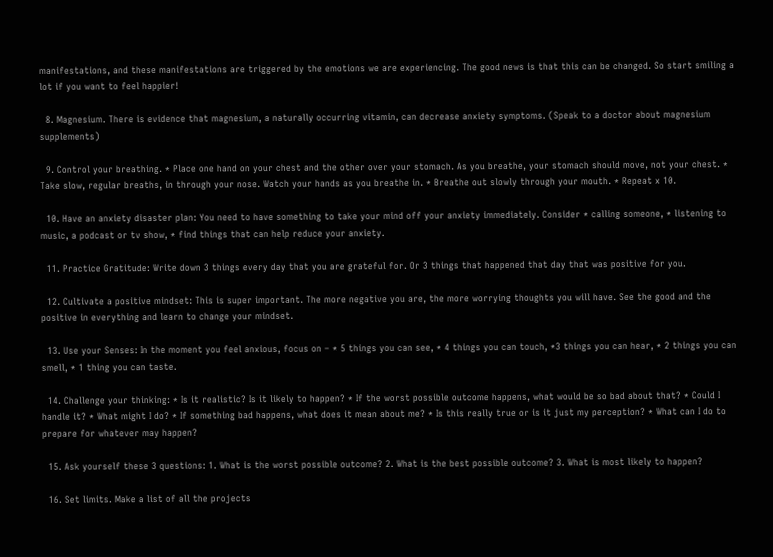manifestations, and these manifestations are triggered by the emotions we are experiencing. The good news is that this can be changed. So start smiling a lot if you want to feel happier!

  8. Magnesium. There is evidence that magnesium, a naturally occurring vitamin, can decrease anxiety symptoms. (Speak to a doctor about magnesium supplements)

  9. Control your breathing. * Place one hand on your chest and the other over your stomach. As you breathe, your stomach should move, not your chest. * Take slow, regular breaths, in through your nose. Watch your hands as you breathe in. * Breathe out slowly through your mouth. * Repeat x 10.

  10. Have an anxiety disaster plan: You need to have something to take your mind off your anxiety immediately. Consider * calling someone, * listening to music, a podcast or tv show, * find things that can help reduce your anxiety.

  11. Practice Gratitude: Write down 3 things every day that you are grateful for. Or 3 things that happened that day that was positive for you.

  12. Cultivate a positive mindset: This is super important. The more negative you are, the more worrying thoughts you will have. See the good and the positive in everything and learn to change your mindset.

  13. Use your Senses: In the moment you feel anxious, focus on – * 5 things you can see, * 4 things you can touch, *3 things you can hear, * 2 things you can smell, * 1 thing you can taste.

  14. Challenge your thinking: * Is it realistic? Is it likely to happen? * If the worst possible outcome happens, what would be so bad about that? * Could I handle it? * What might I do? * If something bad happens, what does it mean about me? * Is this really true or is it just my perception? * What can I do to prepare for whatever may happen?

  15. Ask yourself these 3 questions: 1. What is the worst possible outcome? 2. What is the best possible outcome? 3. What is most likely to happen?

  16. Set limits. Make a list of all the projects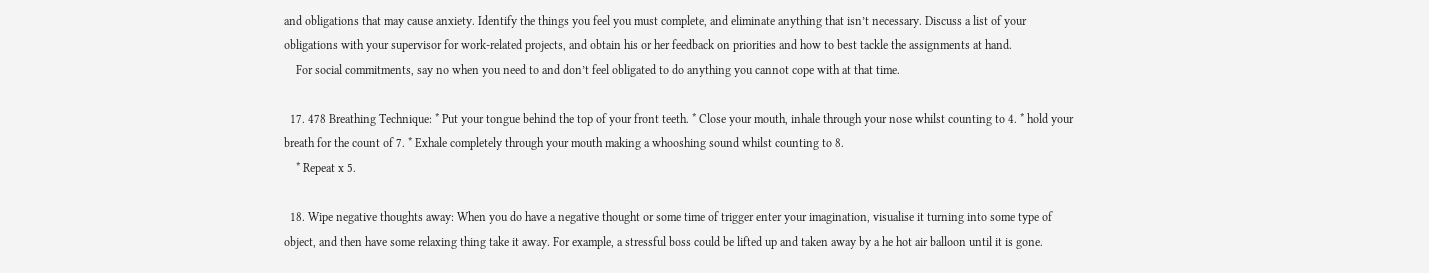and obligations that may cause anxiety. Identify the things you feel you must complete, and eliminate anything that isn’t necessary. Discuss a list of your obligations with your supervisor for work-related projects, and obtain his or her feedback on priorities and how to best tackle the assignments at hand.
    For social commitments, say no when you need to and don’t feel obligated to do anything you cannot cope with at that time.

  17. 478 Breathing Technique: * Put your tongue behind the top of your front teeth. * Close your mouth, inhale through your nose whilst counting to 4. * hold your breath for the count of 7. * Exhale completely through your mouth making a whooshing sound whilst counting to 8.
    * Repeat x 5.

  18. Wipe negative thoughts away: When you do have a negative thought or some time of trigger enter your imagination, visualise it turning into some type of object, and then have some relaxing thing take it away. For example, a stressful boss could be lifted up and taken away by a he hot air balloon until it is gone.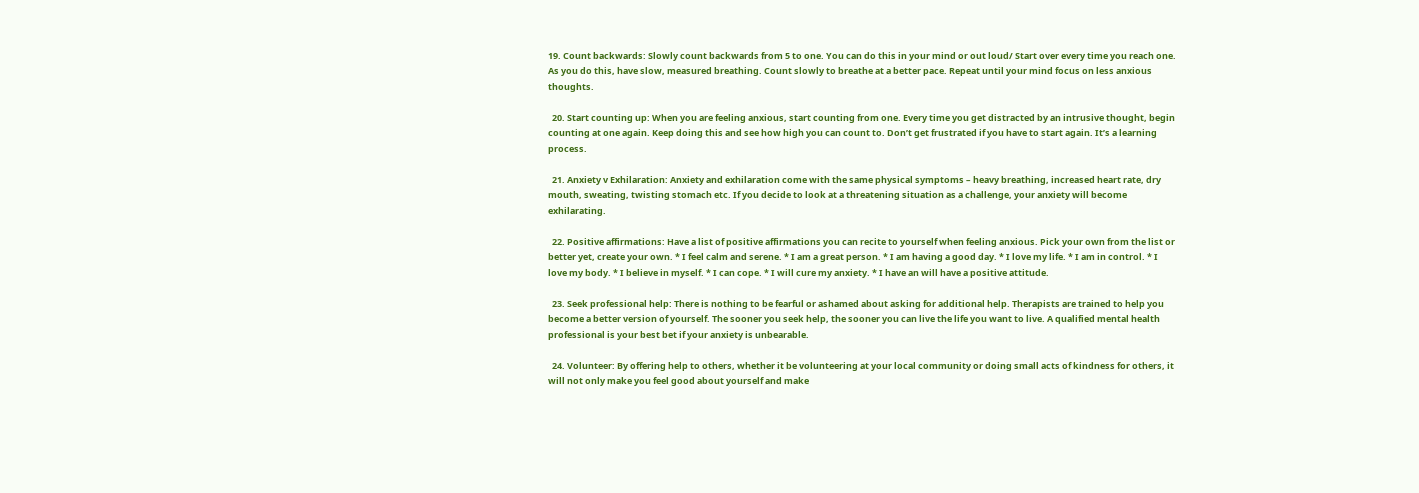19. Count backwards: Slowly count backwards from 5 to one. You can do this in your mind or out loud/ Start over every time you reach one. As you do this, have slow, measured breathing. Count slowly to breathe at a better pace. Repeat until your mind focus on less anxious thoughts.

  20. Start counting up: When you are feeling anxious, start counting from one. Every time you get distracted by an intrusive thought, begin counting at one again. Keep doing this and see how high you can count to. Don’t get frustrated if you have to start again. It’s a learning process.

  21. Anxiety v Exhilaration: Anxiety and exhilaration come with the same physical symptoms – heavy breathing, increased heart rate, dry mouth, sweating, twisting stomach etc. If you decide to look at a threatening situation as a challenge, your anxiety will become exhilarating.

  22. Positive affirmations: Have a list of positive affirmations you can recite to yourself when feeling anxious. Pick your own from the list or better yet, create your own. * I feel calm and serene. * I am a great person. * I am having a good day. * I love my life. * I am in control. * I love my body. * I believe in myself. * I can cope. * I will cure my anxiety. * I have an will have a positive attitude.

  23. Seek professional help: There is nothing to be fearful or ashamed about asking for additional help. Therapists are trained to help you become a better version of yourself. The sooner you seek help, the sooner you can live the life you want to live. A qualified mental health professional is your best bet if your anxiety is unbearable.

  24. Volunteer: By offering help to others, whether it be volunteering at your local community or doing small acts of kindness for others, it will not only make you feel good about yourself and make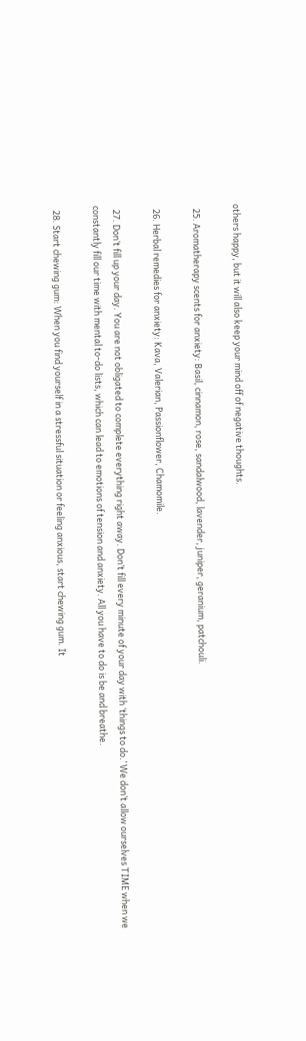others happy, but it will also keep your mind off of negative thoughts.

  25. Aromatherapy scents for anxiety: Basil, cinnamon, rose, sandalwood, lavender, juniper, geranium, patchouli.

  26. Herbal remedies for anxiety: Kava, Valerian, Passionflower, Chamomile.

  27. Don’t fill up your day. You are not obligated to complete everything right away. Don’t fill every minute of your day with ‘things to do.’ We don’t allow ourselves TIME when we constantly fill our time with mental to-do lists, which can lead to emotions of tension and anxiety. All you have to do is be and breathe.

  28. Start chewing gum: When you find yourself in a stressful situation or feeling anxious, start chewing gum. It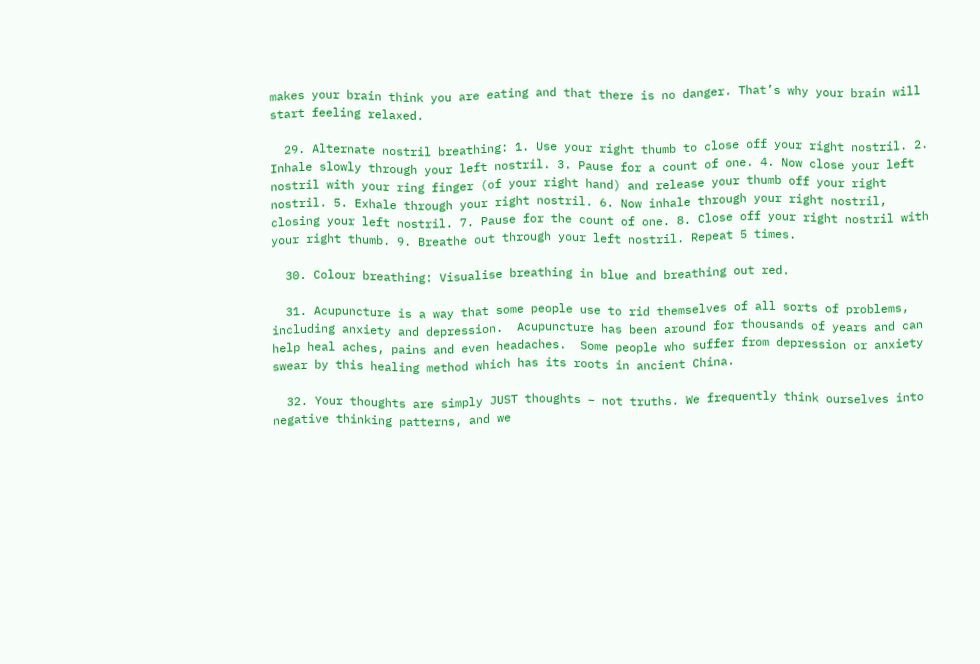makes your brain think you are eating and that there is no danger. That’s why your brain will start feeling relaxed.

  29. Alternate nostril breathing: 1. Use your right thumb to close off your right nostril. 2. Inhale slowly through your left nostril. 3. Pause for a count of one. 4. Now close your left nostril with your ring finger (of your right hand) and release your thumb off your right nostril. 5. Exhale through your right nostril. 6. Now inhale through your right nostril, closing your left nostril. 7. Pause for the count of one. 8. Close off your right nostril with your right thumb. 9. Breathe out through your left nostril. Repeat 5 times.

  30. Colour breathing: Visualise breathing in blue and breathing out red.

  31. Acupuncture is a way that some people use to rid themselves of all sorts of problems, including anxiety and depression.  Acupuncture has been around for thousands of years and can help heal aches, pains and even headaches.  Some people who suffer from depression or anxiety swear by this healing method which has its roots in ancient China.

  32. Your thoughts are simply JUST thoughts – not truths. We frequently think ourselves into negative thinking patterns, and we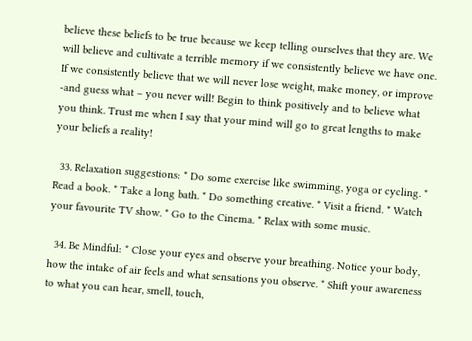believe these beliefs to be true because we keep telling ourselves that they are. We will believe and cultivate a terrible memory if we consistently believe we have one. If we consistently believe that we will never lose weight, make money, or improve -and guess what – you never will! Begin to think positively and to believe what you think. Trust me when I say that your mind will go to great lengths to make your beliefs a reality!

  33. Relaxation suggestions: * Do some exercise like swimming, yoga or cycling. * Read a book. * Take a long bath. * Do something creative. * Visit a friend. * Watch your favourite TV show. * Go to the Cinema. * Relax with some music.

  34. Be Mindful: * Close your eyes and observe your breathing. Notice your body, how the intake of air feels and what sensations you observe. * Shift your awareness to what you can hear, smell, touch,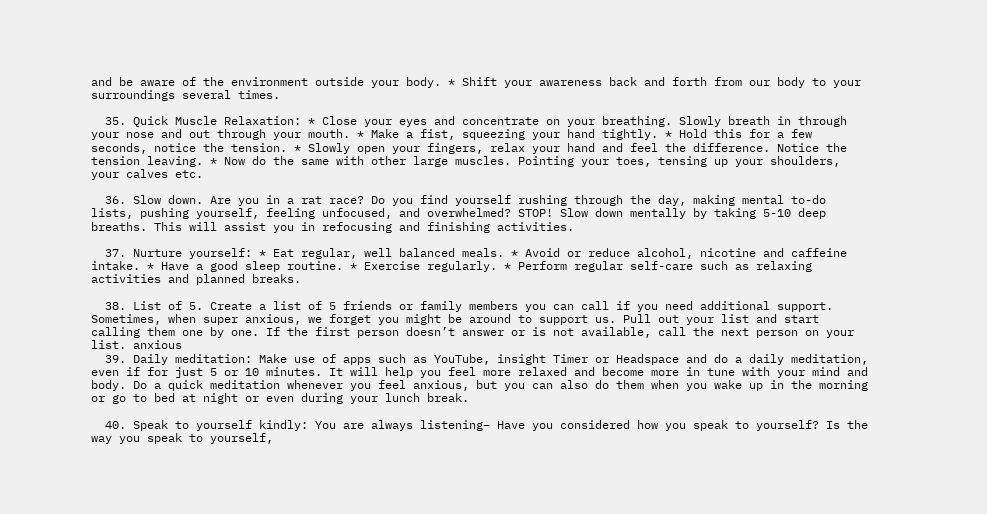and be aware of the environment outside your body. * Shift your awareness back and forth from our body to your surroundings several times.

  35. Quick Muscle Relaxation: * Close your eyes and concentrate on your breathing. Slowly breath in through your nose and out through your mouth. * Make a fist, squeezing your hand tightly. * Hold this for a few seconds, notice the tension. * Slowly open your fingers, relax your hand and feel the difference. Notice the tension leaving. * Now do the same with other large muscles. Pointing your toes, tensing up your shoulders, your calves etc.

  36. Slow down. Are you in a rat race? Do you find yourself rushing through the day, making mental to-do lists, pushing yourself, feeling unfocused, and overwhelmed? STOP! Slow down mentally by taking 5-10 deep breaths. This will assist you in refocusing and finishing activities.

  37. Nurture yourself: * Eat regular, well balanced meals. * Avoid or reduce alcohol, nicotine and caffeine intake. * Have a good sleep routine. * Exercise regularly. * Perform regular self-care such as relaxing activities and planned breaks.

  38. List of 5. Create a list of 5 friends or family members you can call if you need additional support. Sometimes, when super anxious, we forget you might be around to support us. Pull out your list and start calling them one by one. If the first person doesn’t answer or is not available, call the next person on your list. anxious
  39. Daily meditation: Make use of apps such as YouTube, insight Timer or Headspace and do a daily meditation, even if for just 5 or 10 minutes. It will help you feel more relaxed and become more in tune with your mind and body. Do a quick meditation whenever you feel anxious, but you can also do them when you wake up in the morning or go to bed at night or even during your lunch break.

  40. Speak to yourself kindly: You are always listening– Have you considered how you speak to yourself? Is the way you speak to yourself,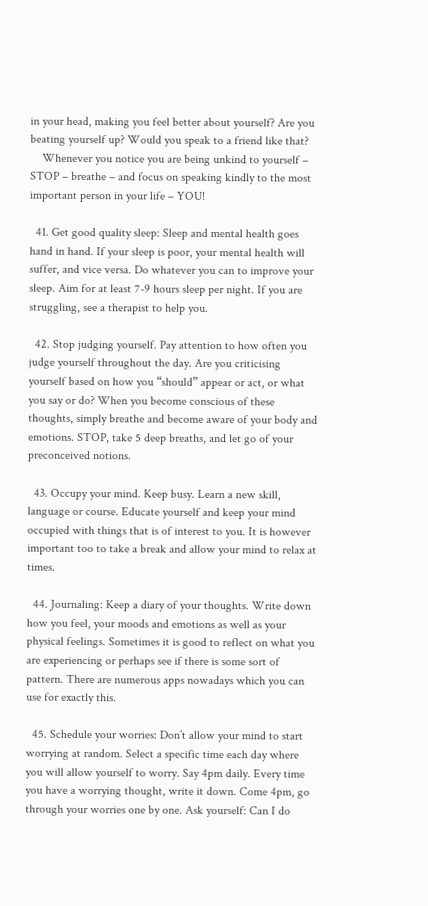in your head, making you feel better about yourself? Are you beating yourself up? Would you speak to a friend like that?
    Whenever you notice you are being unkind to yourself – STOP – breathe – and focus on speaking kindly to the most important person in your life – YOU!

  41. Get good quality sleep: Sleep and mental health goes hand in hand. If your sleep is poor, your mental health will suffer, and vice versa. Do whatever you can to improve your sleep. Aim for at least 7-9 hours sleep per night. If you are struggling, see a therapist to help you.

  42. Stop judging yourself. Pay attention to how often you judge yourself throughout the day. Are you criticising yourself based on how you “should” appear or act, or what you say or do? When you become conscious of these thoughts, simply breathe and become aware of your body and emotions. STOP, take 5 deep breaths, and let go of your preconceived notions.

  43. Occupy your mind. Keep busy. Learn a new skill, language or course. Educate yourself and keep your mind occupied with things that is of interest to you. It is however important too to take a break and allow your mind to relax at times.

  44. Journaling: Keep a diary of your thoughts. Write down how you feel, your moods and emotions as well as your physical feelings. Sometimes it is good to reflect on what you are experiencing or perhaps see if there is some sort of pattern. There are numerous apps nowadays which you can use for exactly this.

  45. Schedule your worries: Don’t allow your mind to start worrying at random. Select a specific time each day where you will allow yourself to worry. Say 4pm daily. Every time you have a worrying thought, write it down. Come 4pm, go through your worries one by one. Ask yourself: Can I do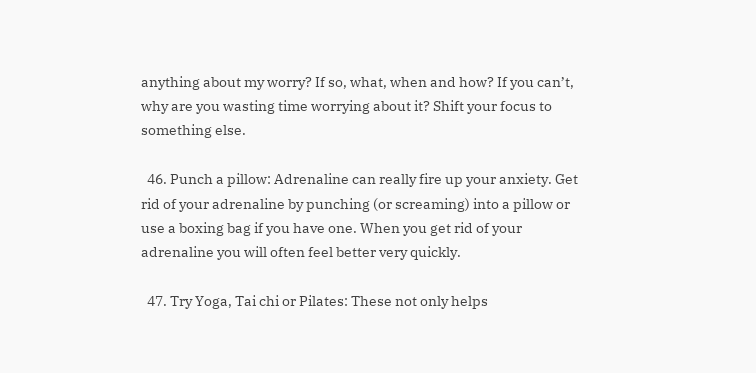anything about my worry? If so, what, when and how? If you can’t, why are you wasting time worrying about it? Shift your focus to something else.

  46. Punch a pillow: Adrenaline can really fire up your anxiety. Get rid of your adrenaline by punching (or screaming) into a pillow or use a boxing bag if you have one. When you get rid of your adrenaline you will often feel better very quickly.

  47. Try Yoga, Tai chi or Pilates: These not only helps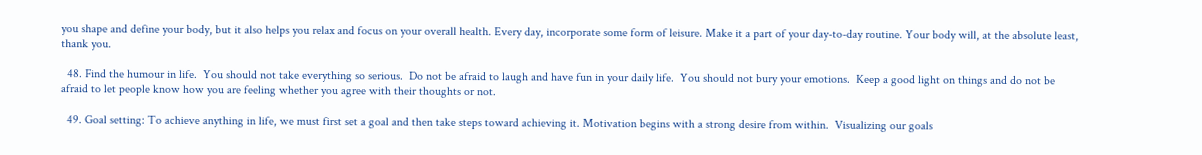you shape and define your body, but it also helps you relax and focus on your overall health. Every day, incorporate some form of leisure. Make it a part of your day-to-day routine. Your body will, at the absolute least, thank you.

  48. Find the humour in life.  You should not take everything so serious.  Do not be afraid to laugh and have fun in your daily life.  You should not bury your emotions.  Keep a good light on things and do not be afraid to let people know how you are feeling whether you agree with their thoughts or not.

  49. Goal setting: To achieve anything in life, we must first set a goal and then take steps toward achieving it. Motivation begins with a strong desire from within.  Visualizing our goals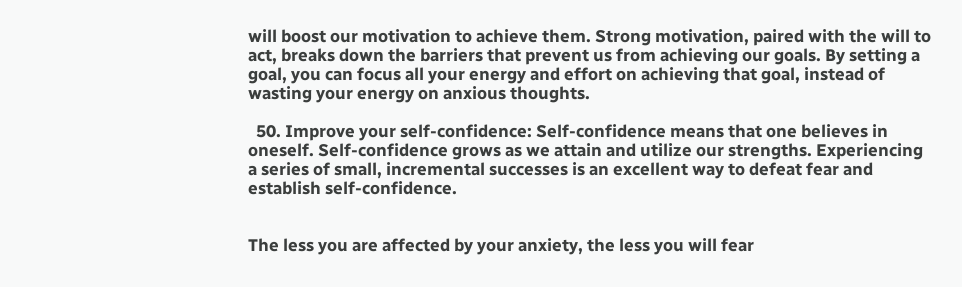will boost our motivation to achieve them. Strong motivation, paired with the will to act, breaks down the barriers that prevent us from achieving our goals. By setting a goal, you can focus all your energy and effort on achieving that goal, instead of wasting your energy on anxious thoughts.

  50. Improve your self-confidence: Self-confidence means that one believes in oneself. Self-confidence grows as we attain and utilize our strengths. Experiencing a series of small, incremental successes is an excellent way to defeat fear and establish self-confidence.


The less you are affected by your anxiety, the less you will fear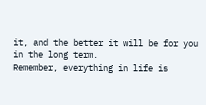it, and the better it will be for you in the long term.
Remember, everything in life is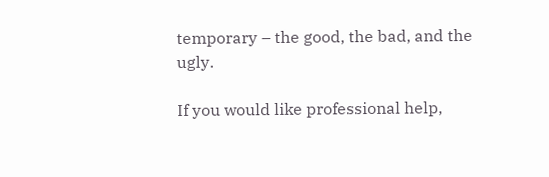temporary – the good, the bad, and the ugly.

If you would like professional help,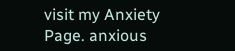visit my Anxiety Page. anxious